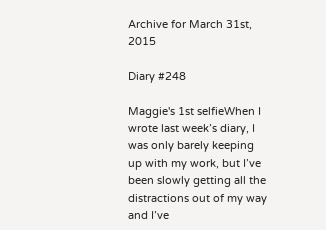Archive for March 31st, 2015

Diary #248

Maggie's 1st selfieWhen I wrote last week’s diary, I was only barely keeping up with my work, but I’ve been slowly getting all the distractions out of my way and I’ve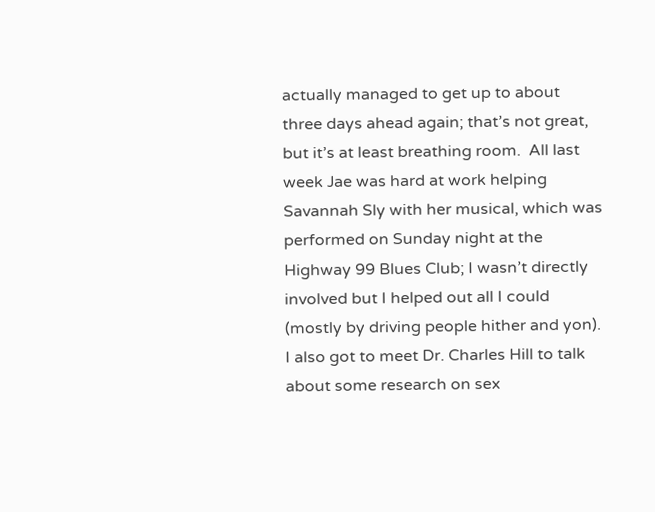actually managed to get up to about three days ahead again; that’s not great, but it’s at least breathing room.  All last week Jae was hard at work helping Savannah Sly with her musical, which was performed on Sunday night at the Highway 99 Blues Club; I wasn’t directly involved but I helped out all I could (mostly by driving people hither and yon).  I also got to meet Dr. Charles Hill to talk about some research on sex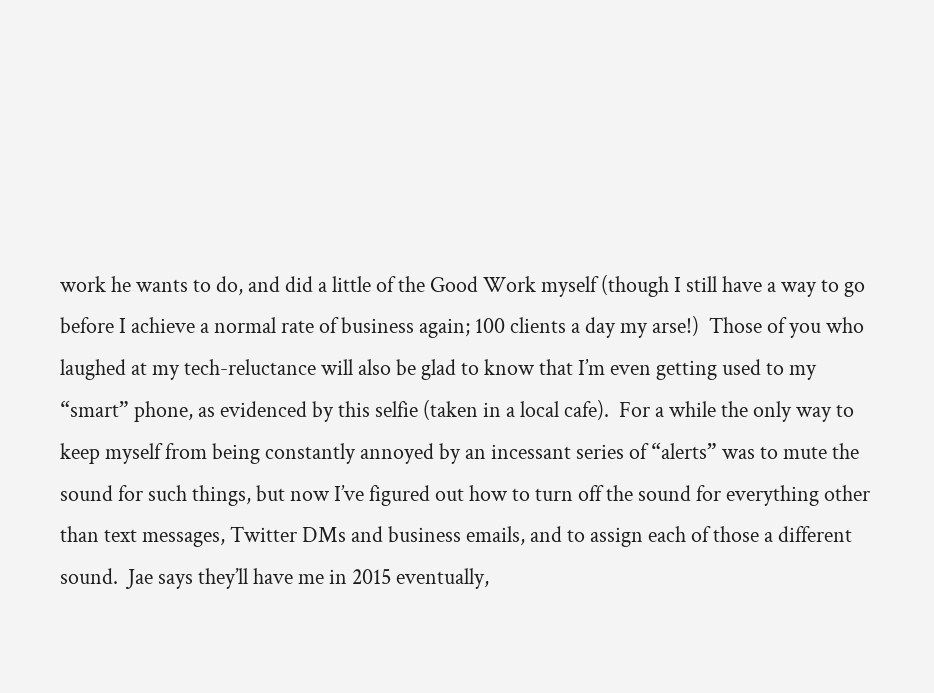work he wants to do, and did a little of the Good Work myself (though I still have a way to go before I achieve a normal rate of business again; 100 clients a day my arse!)  Those of you who laughed at my tech-reluctance will also be glad to know that I’m even getting used to my “smart” phone, as evidenced by this selfie (taken in a local cafe).  For a while the only way to keep myself from being constantly annoyed by an incessant series of “alerts” was to mute the sound for such things, but now I’ve figured out how to turn off the sound for everything other than text messages, Twitter DMs and business emails, and to assign each of those a different sound.  Jae says they’ll have me in 2015 eventually,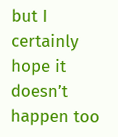but I certainly hope it doesn’t happen too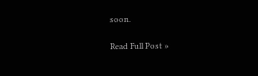soon.

Read Full Post »